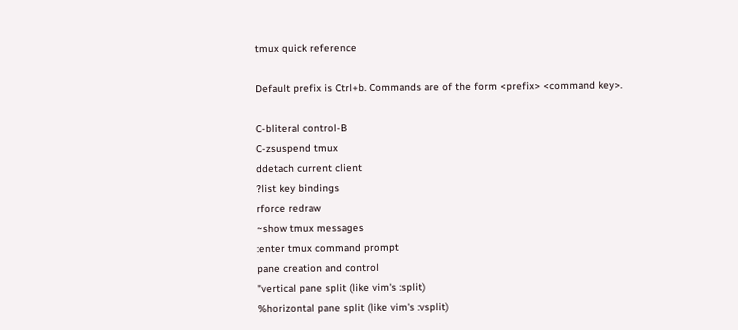tmux quick reference

Default prefix is Ctrl+b. Commands are of the form <prefix> <command key>.

C-bliteral control-B
C-zsuspend tmux
ddetach current client
?list key bindings
rforce redraw
~show tmux messages
:enter tmux command prompt
pane creation and control
"vertical pane split (like vim's :split)
%horizontal pane split (like vim's :vsplit)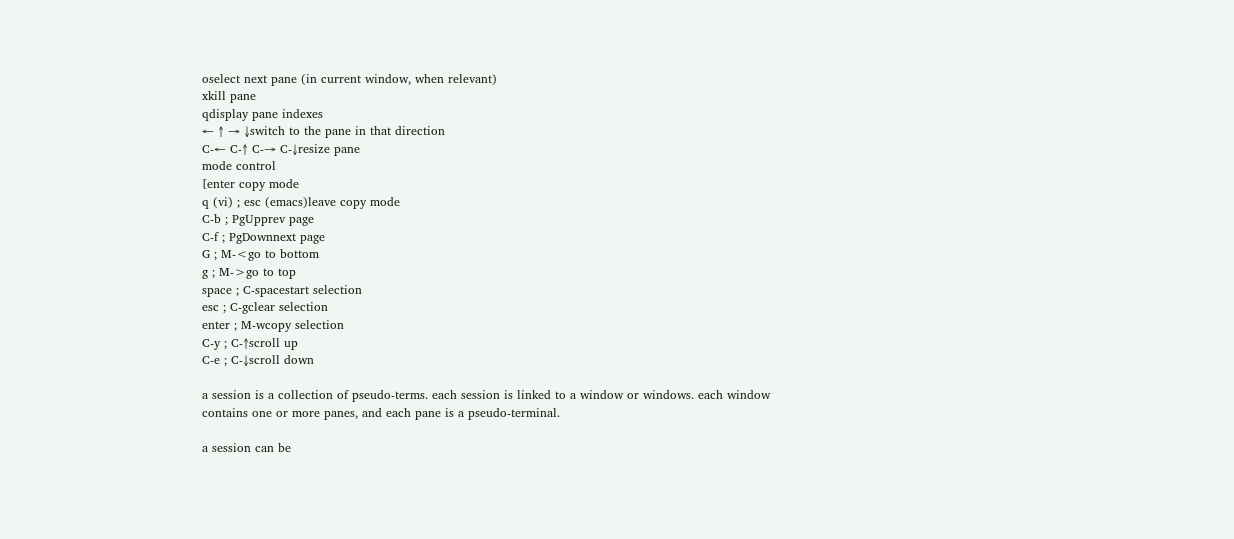oselect next pane (in current window, when relevant)
xkill pane
qdisplay pane indexes
← ↑ → ↓switch to the pane in that direction
C-← C-↑ C-→ C-↓resize pane
mode control
[enter copy mode
q (vi) ; esc (emacs)leave copy mode
C-b ; PgUpprev page
C-f ; PgDownnext page
G ; M-<go to bottom
g ; M->go to top
space ; C-spacestart selection
esc ; C-gclear selection
enter ; M-wcopy selection
C-y ; C-↑scroll up
C-e ; C-↓scroll down

a session is a collection of pseudo-terms. each session is linked to a window or windows. each window contains one or more panes, and each pane is a pseudo-terminal.

a session can be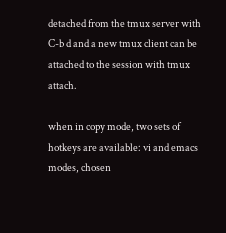detached from the tmux server with C-b d and a new tmux client can be attached to the session with tmux attach.

when in copy mode, two sets of hotkeys are available: vi and emacs modes, chosen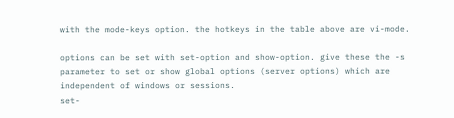with the mode-keys option. the hotkeys in the table above are vi-mode.

options can be set with set-option and show-option. give these the -s parameter to set or show global options (server options) which are independent of windows or sessions.
set-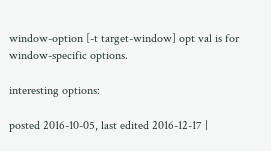window-option [-t target-window] opt val is for window-specific options.

interesting options:

posted 2016-10-05, last edited 2016-12-17 |